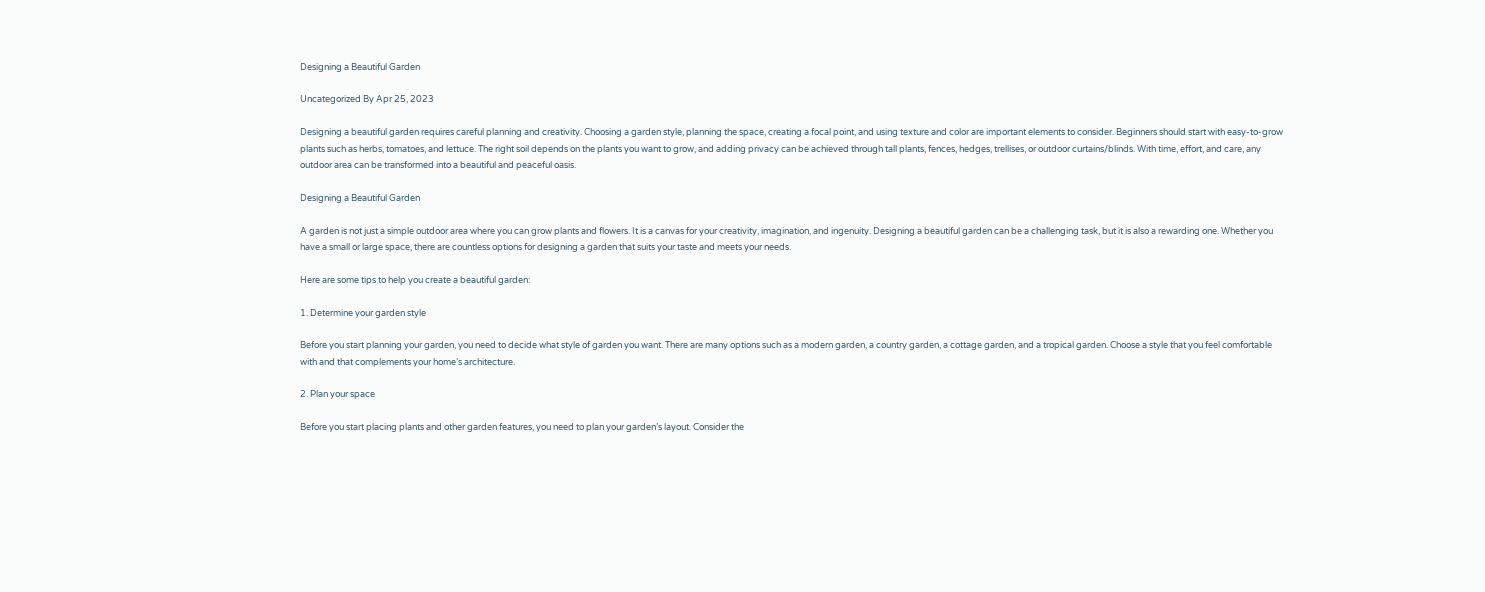Designing a Beautiful Garden

Uncategorized By Apr 25, 2023

Designing a beautiful garden requires careful planning and creativity. Choosing a garden style, planning the space, creating a focal point, and using texture and color are important elements to consider. Beginners should start with easy-to-grow plants such as herbs, tomatoes, and lettuce. The right soil depends on the plants you want to grow, and adding privacy can be achieved through tall plants, fences, hedges, trellises, or outdoor curtains/blinds. With time, effort, and care, any outdoor area can be transformed into a beautiful and peaceful oasis.

Designing a Beautiful Garden

A garden is not just a simple outdoor area where you can grow plants and flowers. It is a canvas for your creativity, imagination, and ingenuity. Designing a beautiful garden can be a challenging task, but it is also a rewarding one. Whether you have a small or large space, there are countless options for designing a garden that suits your taste and meets your needs.

Here are some tips to help you create a beautiful garden:

1. Determine your garden style

Before you start planning your garden, you need to decide what style of garden you want. There are many options such as a modern garden, a country garden, a cottage garden, and a tropical garden. Choose a style that you feel comfortable with and that complements your home’s architecture.

2. Plan your space

Before you start placing plants and other garden features, you need to plan your garden’s layout. Consider the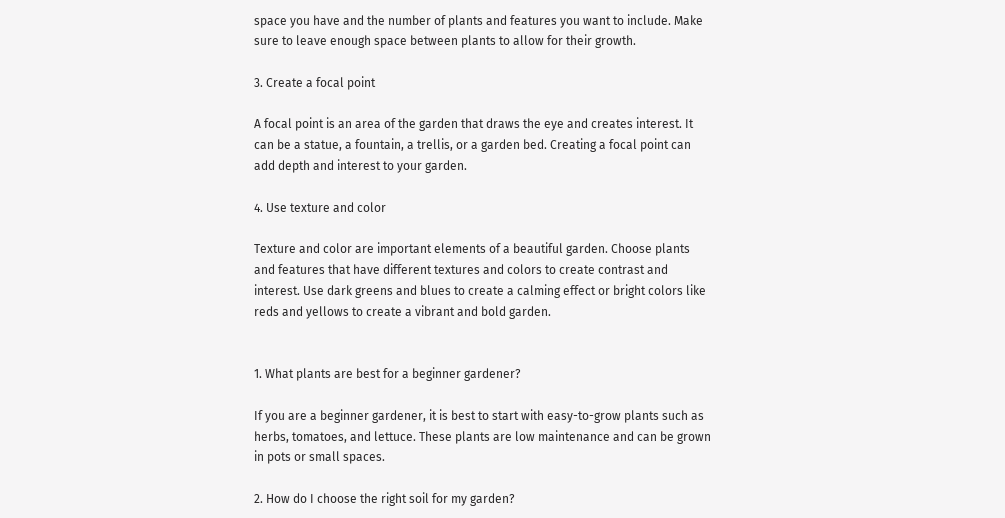space you have and the number of plants and features you want to include. Make sure to leave enough space between plants to allow for their growth.

3. Create a focal point

A focal point is an area of the garden that draws the eye and creates interest. It can be a statue, a fountain, a trellis, or a garden bed. Creating a focal point can add depth and interest to your garden.

4. Use texture and color

Texture and color are important elements of a beautiful garden. Choose plants and features that have different textures and colors to create contrast and interest. Use dark greens and blues to create a calming effect or bright colors like reds and yellows to create a vibrant and bold garden.


1. What plants are best for a beginner gardener?

If you are a beginner gardener, it is best to start with easy-to-grow plants such as herbs, tomatoes, and lettuce. These plants are low maintenance and can be grown in pots or small spaces.

2. How do I choose the right soil for my garden?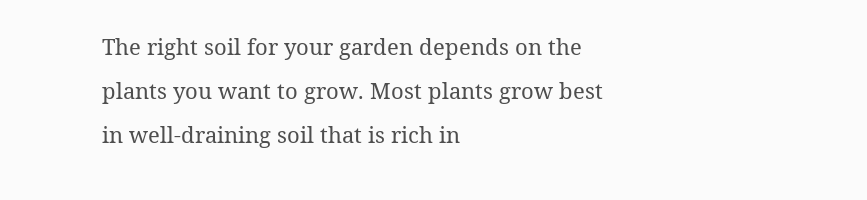The right soil for your garden depends on the plants you want to grow. Most plants grow best in well-draining soil that is rich in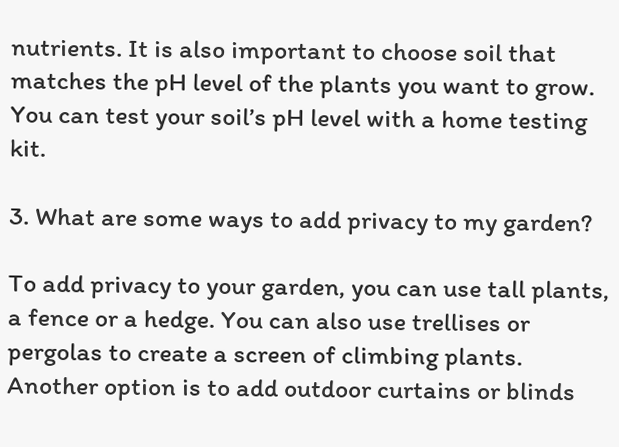nutrients. It is also important to choose soil that matches the pH level of the plants you want to grow. You can test your soil’s pH level with a home testing kit.

3. What are some ways to add privacy to my garden?

To add privacy to your garden, you can use tall plants, a fence or a hedge. You can also use trellises or pergolas to create a screen of climbing plants. Another option is to add outdoor curtains or blinds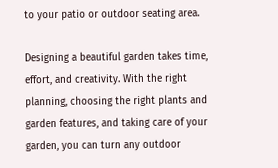to your patio or outdoor seating area.

Designing a beautiful garden takes time, effort, and creativity. With the right planning, choosing the right plants and garden features, and taking care of your garden, you can turn any outdoor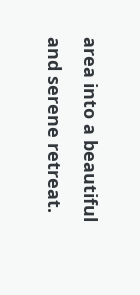area into a beautiful and serene retreat.